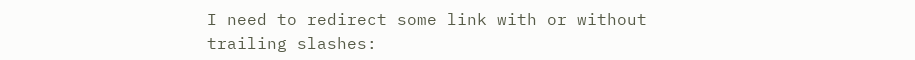I need to redirect some link with or without trailing slashes: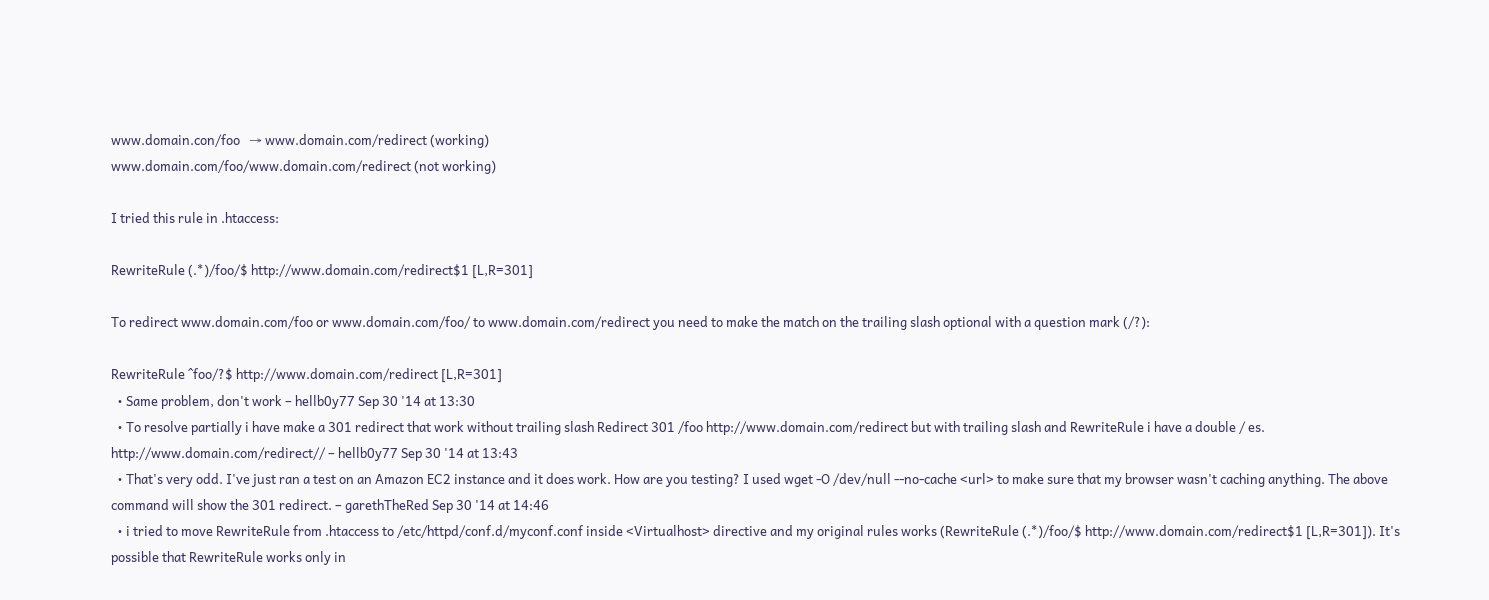www.domain.con/foo   → www.domain.com/redirect (working)
www.domain.com/foo/www.domain.com/redirect (not working)

I tried this rule in .htaccess:

RewriteRule (.*)/foo/$ http://www.domain.com/redirect$1 [L,R=301]

To redirect www.domain.com/foo or www.domain.com/foo/ to www.domain.com/redirect you need to make the match on the trailing slash optional with a question mark (/?):

RewriteRule ^foo/?$ http://www.domain.com/redirect [L,R=301]
  • Same problem, don't work – hellb0y77 Sep 30 '14 at 13:30
  • To resolve partially i have make a 301 redirect that work without trailing slash Redirect 301 /foo http://www.domain.com/redirect but with trailing slash and RewriteRule i have a double / es. http://www.domain.com/redirect// – hellb0y77 Sep 30 '14 at 13:43
  • That's very odd. I've just ran a test on an Amazon EC2 instance and it does work. How are you testing? I used wget -O /dev/null --no-cache <url> to make sure that my browser wasn't caching anything. The above command will show the 301 redirect. – garethTheRed Sep 30 '14 at 14:46
  • i tried to move RewriteRule from .htaccess to /etc/httpd/conf.d/myconf.conf inside <Virtualhost> directive and my original rules works (RewriteRule (.*)/foo/$ http://www.domain.com/redirect$1 [L,R=301]). It's possible that RewriteRule works only in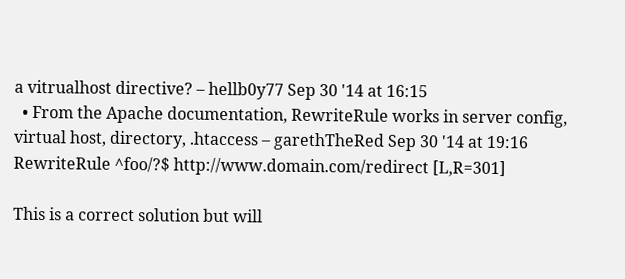a vitrualhost directive? – hellb0y77 Sep 30 '14 at 16:15
  • From the Apache documentation, RewriteRule works in server config, virtual host, directory, .htaccess – garethTheRed Sep 30 '14 at 19:16
RewriteRule ^foo/?$ http://www.domain.com/redirect [L,R=301]

This is a correct solution but will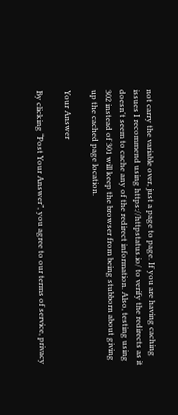not carry the variable over, just a page to page. If you are having caching issues I recommend using https://httpstatus.io/ to verify the redirects as it doesn't seem to cache any of the redirect information. Also, testing using 302 instead of 301 will keep the browser from being stubborn about giving up the cached page location.

Your Answer

By clicking “Post Your Answer”, you agree to our terms of service, privacy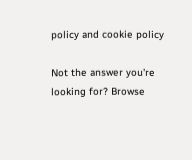policy and cookie policy

Not the answer you're looking for? Browse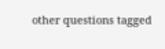other questions tagged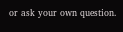or ask your own question.